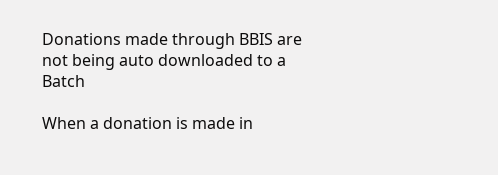Donations made through BBIS are not being auto downloaded to a Batch

When a donation is made in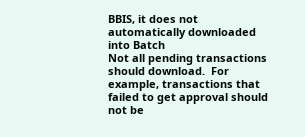BBIS, it does not automatically downloaded into Batch
Not all pending transactions should download.  For example, transactions that failed to get approval should not be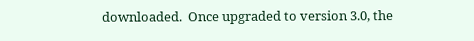downloaded.  Once upgraded to version 3.0, the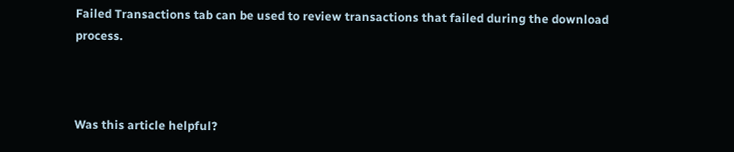Failed Transactions tab can be used to review transactions that failed during the download process.



Was this article helpful?